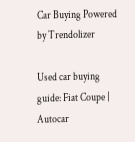Car Buying Powered by Trendolizer

Used car buying guide: Fiat Coupe | Autocar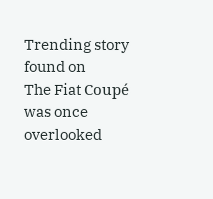Trending story found on
The Fiat Coupé was once overlooked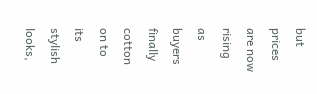but prices are now rising as buyers finally cotton on to its stylish looks,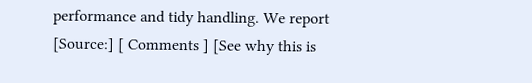performance and tidy handling. We report
[Source:] [ Comments ] [See why this is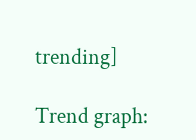trending]

Trend graph: